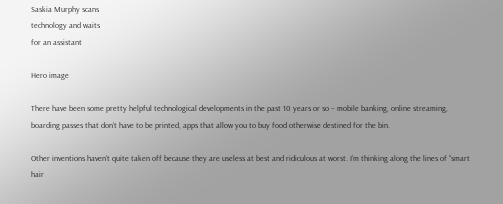Saskia Murphy scans
technology and waits
for an assistant

Hero image

There have been some pretty helpful technological developments in the past 10 years or so – mobile banking, online streaming, boarding passes that don’t have to be printed, apps that allow you to buy food otherwise destined for the bin.

Other inventions haven’t quite taken off because they are useless at best and ridiculous at worst. I’m thinking along the lines of “smart hair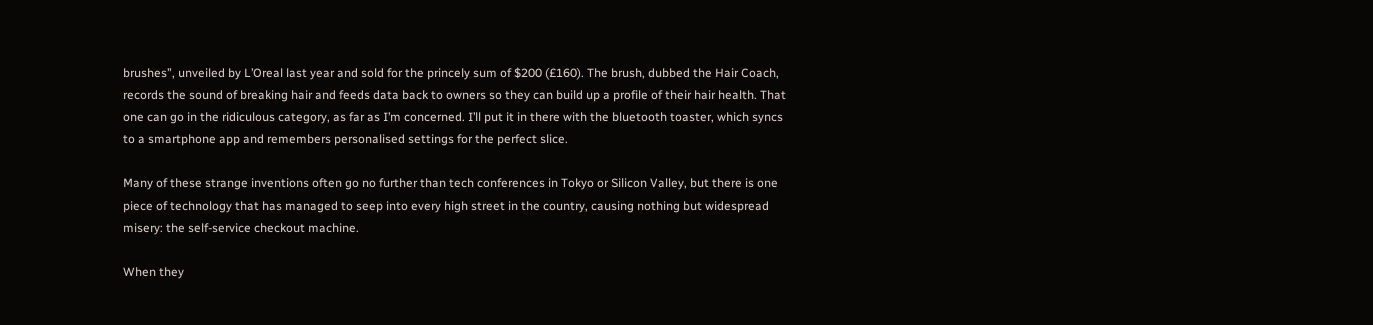brushes”, unveiled by L’Oreal last year and sold for the princely sum of $200 (£160). The brush, dubbed the Hair Coach, records the sound of breaking hair and feeds data back to owners so they can build up a profile of their hair health. That one can go in the ridiculous category, as far as I’m concerned. I’ll put it in there with the bluetooth toaster, which syncs to a smartphone app and remembers personalised settings for the perfect slice.

Many of these strange inventions often go no further than tech conferences in Tokyo or Silicon Valley, but there is one piece of technology that has managed to seep into every high street in the country, causing nothing but widespread misery: the self-service checkout machine.

When they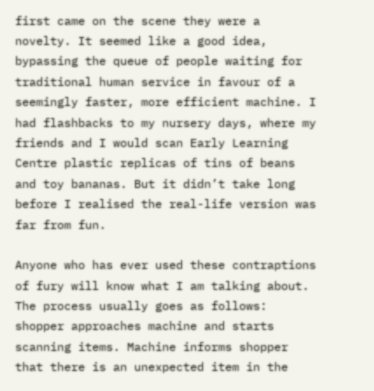first came on the scene they were a novelty. It seemed like a good idea, bypassing the queue of people waiting for traditional human service in favour of a seemingly faster, more efficient machine. I had flashbacks to my nursery days, where my friends and I would scan Early Learning Centre plastic replicas of tins of beans and toy bananas. But it didn’t take long before I realised the real-life version was far from fun.

Anyone who has ever used these contraptions of fury will know what I am talking about. The process usually goes as follows: shopper approaches machine and starts scanning items. Machine informs shopper that there is an unexpected item in the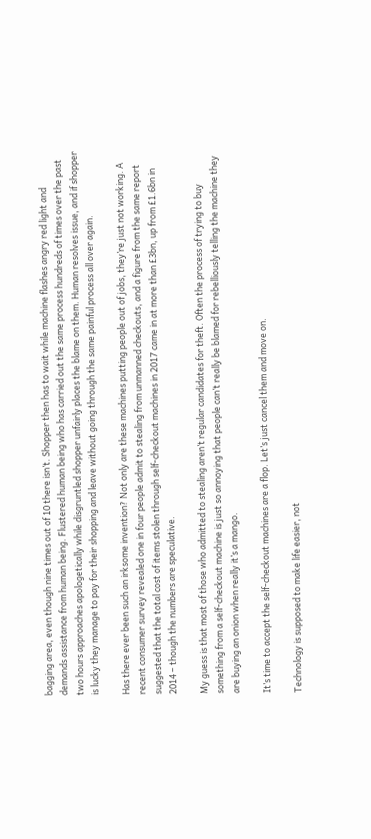bagging area, even though nine times out of 10 there isn’t. Shopper then has to wait while machine flashes angry red light and demands assistance from human being. Flustered human being who has carried out the same process hundreds of times over the past two hours approaches apologetically while disgruntled shopper unfairly places the blame on them. Human resolves issue, and if shopper is lucky they manage to pay for their shopping and leave without going through the same painful process all over again.

Has there ever been such an irksome invention? Not only are these machines putting people out of jobs, they’re just not working. A recent consumer survey revealed one in four people admit to stealing from unmanned checkouts, and a figure from the same report suggested that the total cost of items stolen through self-checkout machines in 2017 came in at more than £3bn, up from £1.6bn in 2014 – though the numbers are speculative.

My guess is that most of those who admitted to stealing aren’t regular candidates for theft. Often the process of trying to buy something from a self-checkout machine is just so annoying that people can’t really be blamed for rebelliously telling the machine they are buying an onion when really it’s a mango.

It’s time to accept the self-checkout machines are a flop. Let’s just cancel them and move on.

Technology is supposed to make life easier, not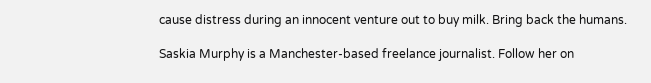cause distress during an innocent venture out to buy milk. Bring back the humans.

Saskia Murphy is a Manchester-based freelance journalist. Follow her on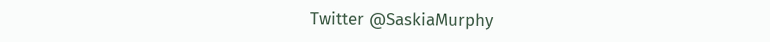Twitter @SaskiaMurphy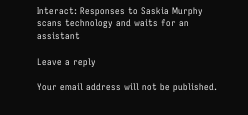Interact: Responses to Saskia Murphy scans technology and waits for an assistant

Leave a reply

Your email address will not be published.